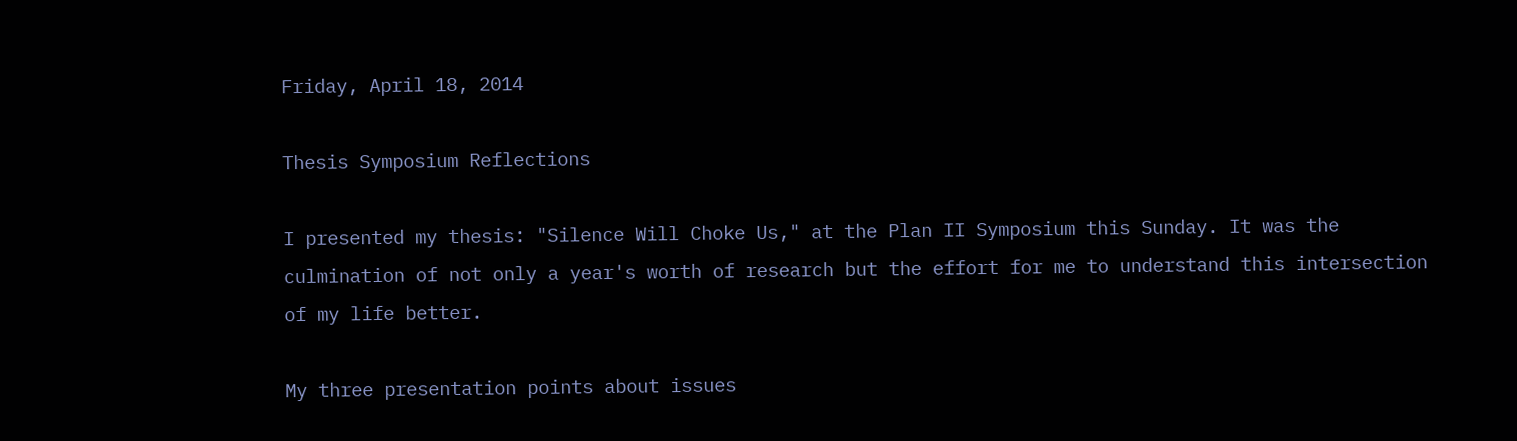Friday, April 18, 2014

Thesis Symposium Reflections

I presented my thesis: "Silence Will Choke Us," at the Plan II Symposium this Sunday. It was the culmination of not only a year's worth of research but the effort for me to understand this intersection of my life better.

My three presentation points about issues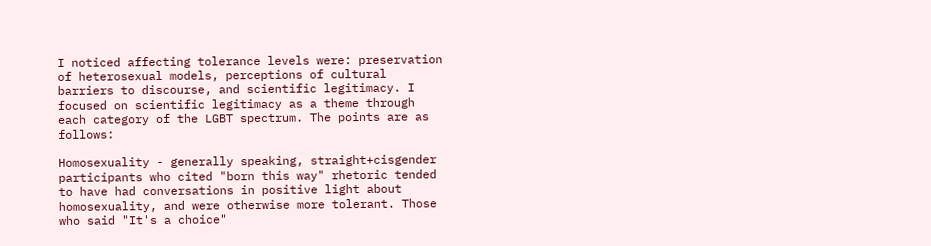I noticed affecting tolerance levels were: preservation of heterosexual models, perceptions of cultural barriers to discourse, and scientific legitimacy. I focused on scientific legitimacy as a theme through each category of the LGBT spectrum. The points are as follows:

Homosexuality - generally speaking, straight+cisgender participants who cited "born this way" rhetoric tended to have had conversations in positive light about homosexuality, and were otherwise more tolerant. Those who said "It's a choice"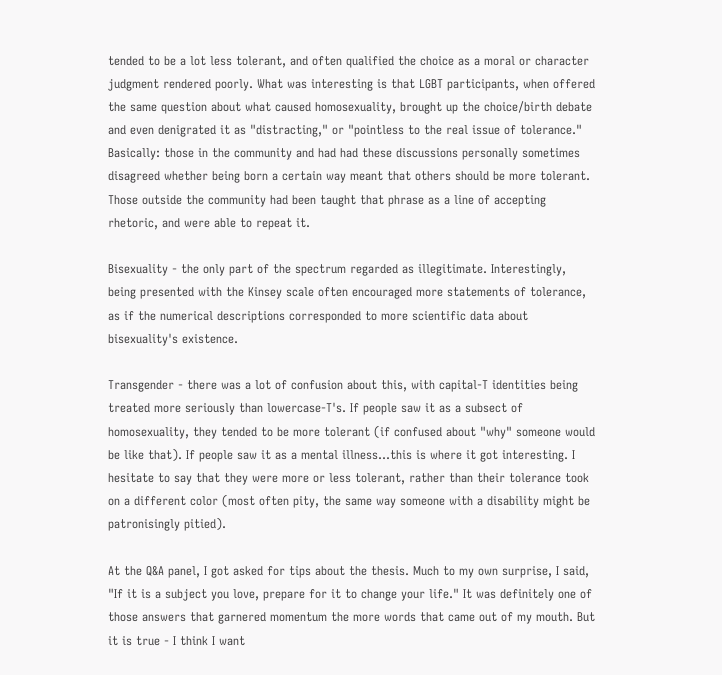tended to be a lot less tolerant, and often qualified the choice as a moral or character judgment rendered poorly. What was interesting is that LGBT participants, when offered the same question about what caused homosexuality, brought up the choice/birth debate and even denigrated it as "distracting," or "pointless to the real issue of tolerance." Basically: those in the community and had had these discussions personally sometimes disagreed whether being born a certain way meant that others should be more tolerant. Those outside the community had been taught that phrase as a line of accepting rhetoric, and were able to repeat it.

Bisexuality - the only part of the spectrum regarded as illegitimate. Interestingly, being presented with the Kinsey scale often encouraged more statements of tolerance, as if the numerical descriptions corresponded to more scientific data about bisexuality's existence.

Transgender - there was a lot of confusion about this, with capital-T identities being treated more seriously than lowercase-T's. If people saw it as a subsect of homosexuality, they tended to be more tolerant (if confused about "why" someone would be like that). If people saw it as a mental illness...this is where it got interesting. I hesitate to say that they were more or less tolerant, rather than their tolerance took on a different color (most often pity, the same way someone with a disability might be patronisingly pitied).

At the Q&A panel, I got asked for tips about the thesis. Much to my own surprise, I said, "If it is a subject you love, prepare for it to change your life." It was definitely one of those answers that garnered momentum the more words that came out of my mouth. But it is true - I think I want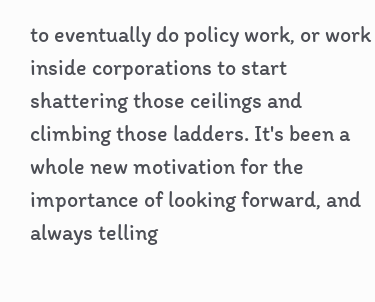to eventually do policy work, or work inside corporations to start shattering those ceilings and climbing those ladders. It's been a whole new motivation for the importance of looking forward, and always telling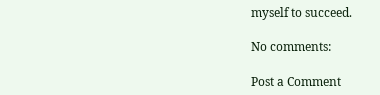myself to succeed.

No comments:

Post a Comment